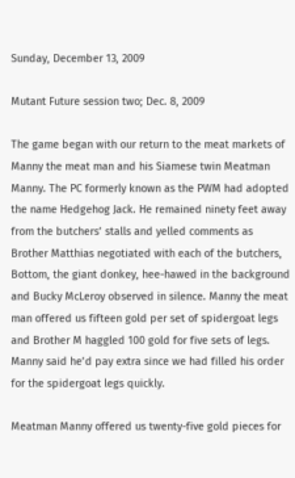Sunday, December 13, 2009

Mutant Future session two; Dec. 8, 2009

The game began with our return to the meat markets of Manny the meat man and his Siamese twin Meatman Manny. The PC formerly known as the PWM had adopted the name Hedgehog Jack. He remained ninety feet away from the butchers’ stalls and yelled comments as Brother Matthias negotiated with each of the butchers, Bottom, the giant donkey, hee-hawed in the background and Bucky McLeroy observed in silence. Manny the meat man offered us fifteen gold per set of spidergoat legs and Brother M haggled 100 gold for five sets of legs. Manny said he’d pay extra since we had filled his order for the spidergoat legs quickly.

Meatman Manny offered us twenty-five gold pieces for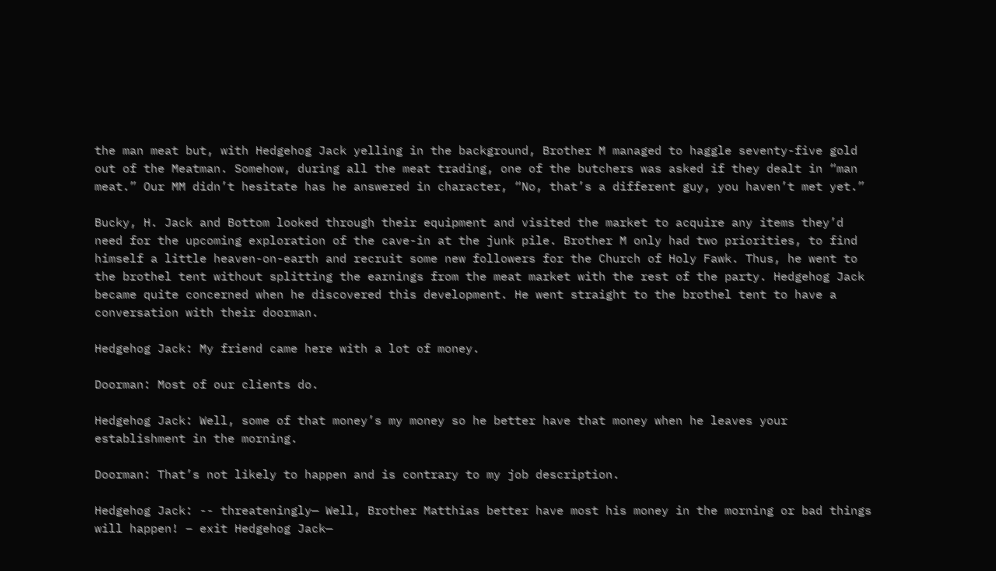the man meat but, with Hedgehog Jack yelling in the background, Brother M managed to haggle seventy-five gold out of the Meatman. Somehow, during all the meat trading, one of the butchers was asked if they dealt in “man meat.” Our MM didn’t hesitate has he answered in character, “No, that’s a different guy, you haven’t met yet.”

Bucky, H. Jack and Bottom looked through their equipment and visited the market to acquire any items they’d need for the upcoming exploration of the cave-in at the junk pile. Brother M only had two priorities, to find himself a little heaven-on-earth and recruit some new followers for the Church of Holy Fawk. Thus, he went to the brothel tent without splitting the earnings from the meat market with the rest of the party. Hedgehog Jack became quite concerned when he discovered this development. He went straight to the brothel tent to have a conversation with their doorman.

Hedgehog Jack: My friend came here with a lot of money.

Doorman: Most of our clients do.

Hedgehog Jack: Well, some of that money’s my money so he better have that money when he leaves your establishment in the morning.

Doorman: That’s not likely to happen and is contrary to my job description.

Hedgehog Jack: -- threateningly— Well, Brother Matthias better have most his money in the morning or bad things will happen! – exit Hedgehog Jack—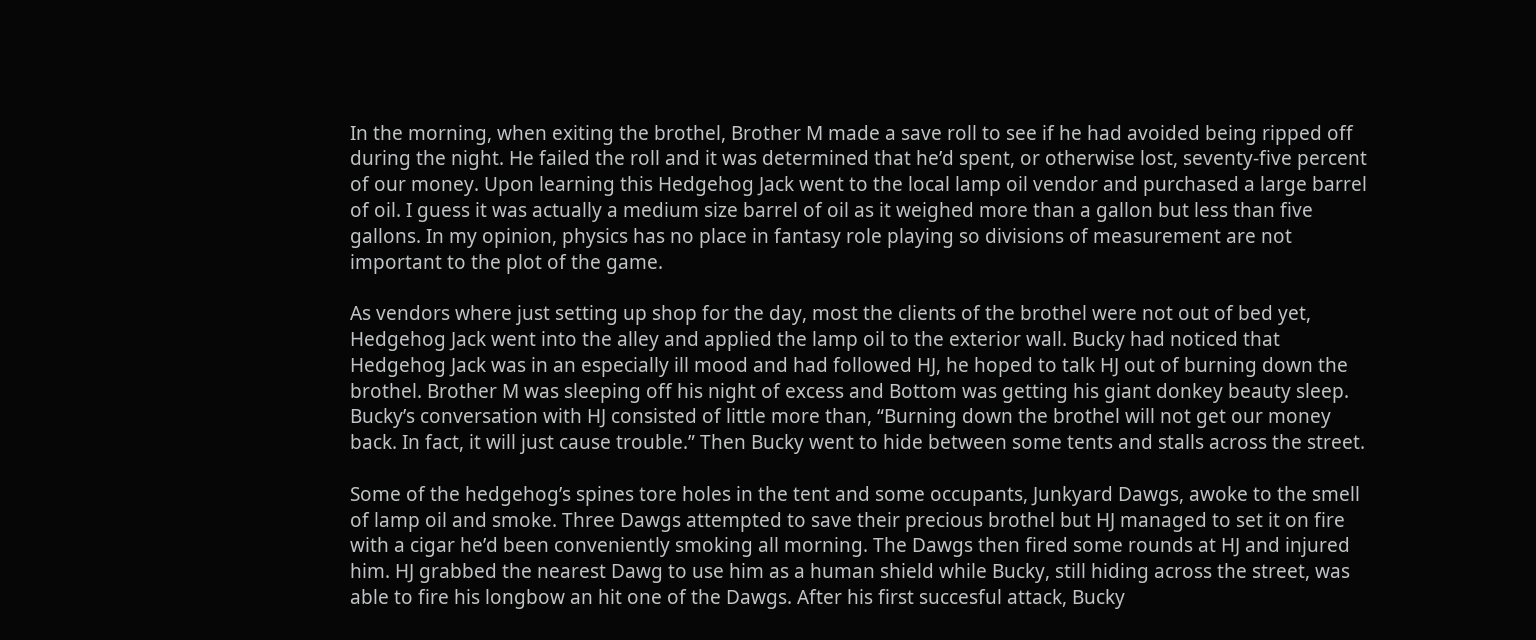In the morning, when exiting the brothel, Brother M made a save roll to see if he had avoided being ripped off during the night. He failed the roll and it was determined that he’d spent, or otherwise lost, seventy-five percent of our money. Upon learning this Hedgehog Jack went to the local lamp oil vendor and purchased a large barrel of oil. I guess it was actually a medium size barrel of oil as it weighed more than a gallon but less than five gallons. In my opinion, physics has no place in fantasy role playing so divisions of measurement are not important to the plot of the game.

As vendors where just setting up shop for the day, most the clients of the brothel were not out of bed yet, Hedgehog Jack went into the alley and applied the lamp oil to the exterior wall. Bucky had noticed that Hedgehog Jack was in an especially ill mood and had followed HJ, he hoped to talk HJ out of burning down the brothel. Brother M was sleeping off his night of excess and Bottom was getting his giant donkey beauty sleep. Bucky’s conversation with HJ consisted of little more than, “Burning down the brothel will not get our money back. In fact, it will just cause trouble.” Then Bucky went to hide between some tents and stalls across the street.

Some of the hedgehog’s spines tore holes in the tent and some occupants, Junkyard Dawgs, awoke to the smell of lamp oil and smoke. Three Dawgs attempted to save their precious brothel but HJ managed to set it on fire with a cigar he’d been conveniently smoking all morning. The Dawgs then fired some rounds at HJ and injured him. HJ grabbed the nearest Dawg to use him as a human shield while Bucky, still hiding across the street, was able to fire his longbow an hit one of the Dawgs. After his first succesful attack, Bucky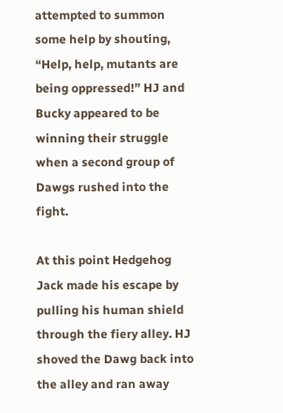attempted to summon some help by shouting, “Help, help, mutants are being oppressed!” HJ and Bucky appeared to be winning their struggle when a second group of Dawgs rushed into the fight.

At this point Hedgehog Jack made his escape by pulling his human shield through the fiery alley. HJ shoved the Dawg back into the alley and ran away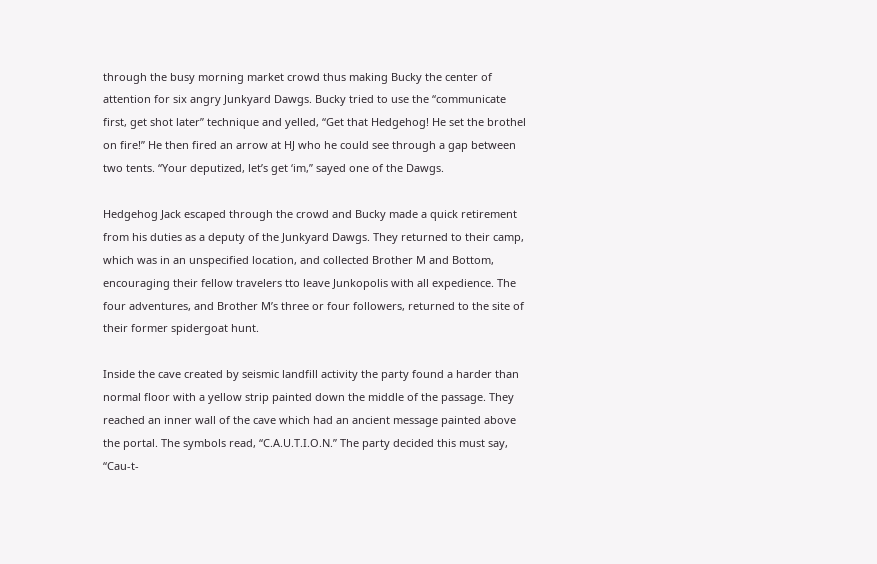through the busy morning market crowd thus making Bucky the center of attention for six angry Junkyard Dawgs. Bucky tried to use the “communicate first, get shot later” technique and yelled, “Get that Hedgehog! He set the brothel on fire!” He then fired an arrow at HJ who he could see through a gap between two tents. “Your deputized, let’s get ‘im,” sayed one of the Dawgs.

Hedgehog Jack escaped through the crowd and Bucky made a quick retirement from his duties as a deputy of the Junkyard Dawgs. They returned to their camp, which was in an unspecified location, and collected Brother M and Bottom, encouraging their fellow travelers tto leave Junkopolis with all expedience. The four adventures, and Brother M’s three or four followers, returned to the site of their former spidergoat hunt.

Inside the cave created by seismic landfill activity the party found a harder than normal floor with a yellow strip painted down the middle of the passage. They reached an inner wall of the cave which had an ancient message painted above the portal. The symbols read, “C.A.U.T.I.O.N.” The party decided this must say, “Cau-t-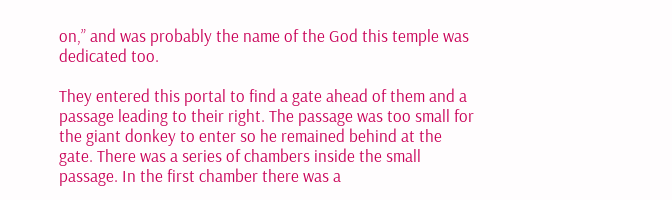on,” and was probably the name of the God this temple was dedicated too.

They entered this portal to find a gate ahead of them and a passage leading to their right. The passage was too small for the giant donkey to enter so he remained behind at the gate. There was a series of chambers inside the small passage. In the first chamber there was a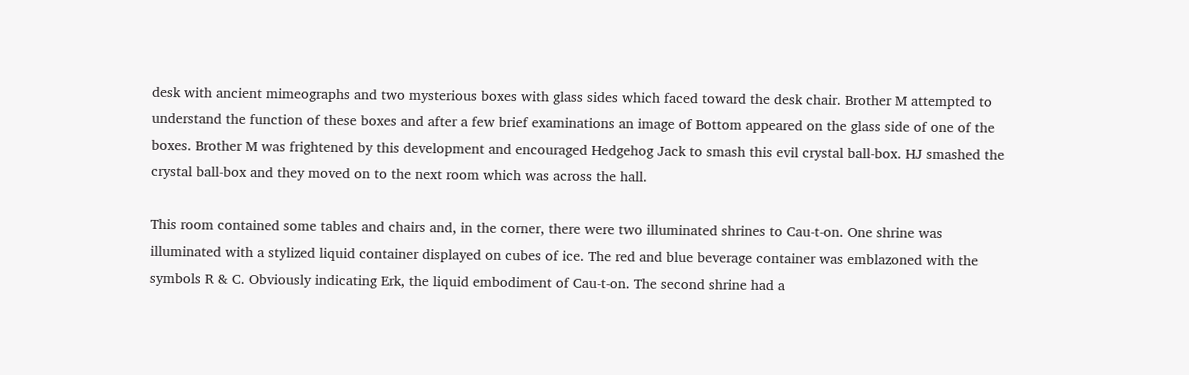desk with ancient mimeographs and two mysterious boxes with glass sides which faced toward the desk chair. Brother M attempted to understand the function of these boxes and after a few brief examinations an image of Bottom appeared on the glass side of one of the boxes. Brother M was frightened by this development and encouraged Hedgehog Jack to smash this evil crystal ball-box. HJ smashed the crystal ball-box and they moved on to the next room which was across the hall.

This room contained some tables and chairs and, in the corner, there were two illuminated shrines to Cau-t-on. One shrine was illuminated with a stylized liquid container displayed on cubes of ice. The red and blue beverage container was emblazoned with the symbols R & C. Obviously indicating Erk, the liquid embodiment of Cau-t-on. The second shrine had a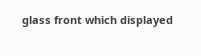glass front which displayed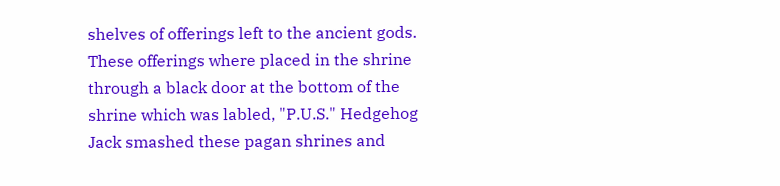shelves of offerings left to the ancient gods. These offerings where placed in the shrine through a black door at the bottom of the shrine which was labled, "P.U.S." Hedgehog Jack smashed these pagan shrines and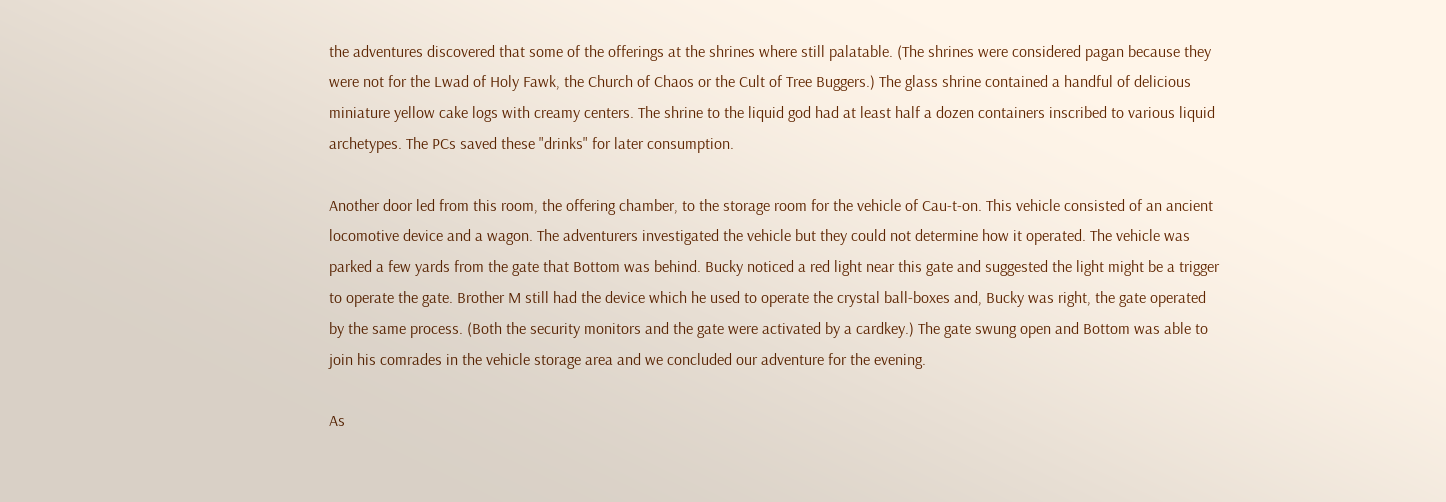the adventures discovered that some of the offerings at the shrines where still palatable. (The shrines were considered pagan because they were not for the Lwad of Holy Fawk, the Church of Chaos or the Cult of Tree Buggers.) The glass shrine contained a handful of delicious miniature yellow cake logs with creamy centers. The shrine to the liquid god had at least half a dozen containers inscribed to various liquid archetypes. The PCs saved these "drinks" for later consumption.

Another door led from this room, the offering chamber, to the storage room for the vehicle of Cau-t-on. This vehicle consisted of an ancient locomotive device and a wagon. The adventurers investigated the vehicle but they could not determine how it operated. The vehicle was parked a few yards from the gate that Bottom was behind. Bucky noticed a red light near this gate and suggested the light might be a trigger to operate the gate. Brother M still had the device which he used to operate the crystal ball-boxes and, Bucky was right, the gate operated by the same process. (Both the security monitors and the gate were activated by a cardkey.) The gate swung open and Bottom was able to join his comrades in the vehicle storage area and we concluded our adventure for the evening.

As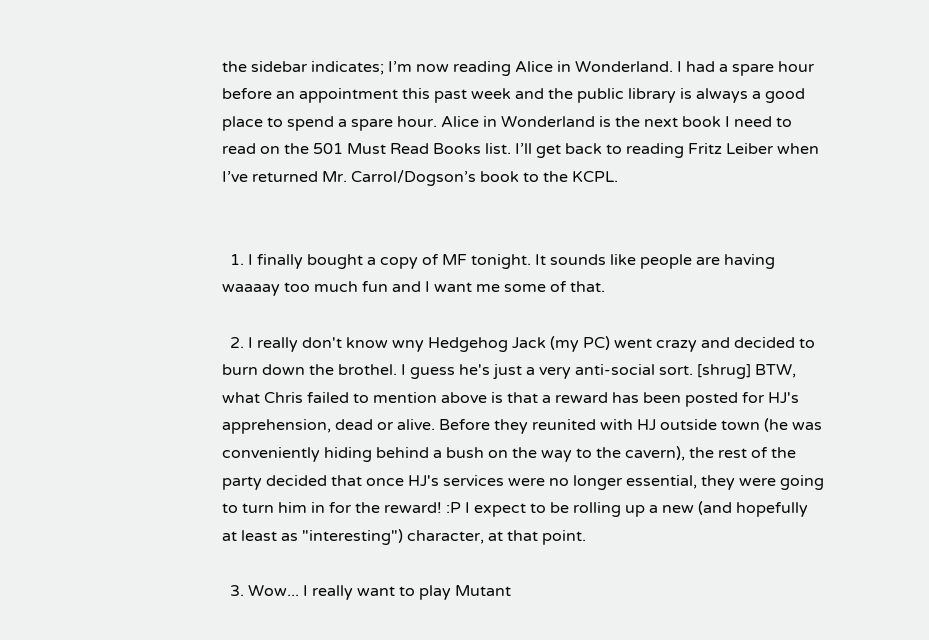the sidebar indicates; I’m now reading Alice in Wonderland. I had a spare hour before an appointment this past week and the public library is always a good place to spend a spare hour. Alice in Wonderland is the next book I need to read on the 501 Must Read Books list. I’ll get back to reading Fritz Leiber when I’ve returned Mr. Carrol/Dogson’s book to the KCPL.


  1. I finally bought a copy of MF tonight. It sounds like people are having waaaay too much fun and I want me some of that.

  2. I really don't know wny Hedgehog Jack (my PC) went crazy and decided to burn down the brothel. I guess he's just a very anti-social sort. [shrug] BTW, what Chris failed to mention above is that a reward has been posted for HJ's apprehension, dead or alive. Before they reunited with HJ outside town (he was conveniently hiding behind a bush on the way to the cavern), the rest of the party decided that once HJ's services were no longer essential, they were going to turn him in for the reward! :P I expect to be rolling up a new (and hopefully at least as "interesting") character, at that point.

  3. Wow... I really want to play Mutant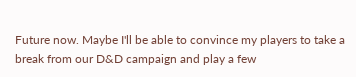Future now. Maybe I'll be able to convince my players to take a break from our D&D campaign and play a few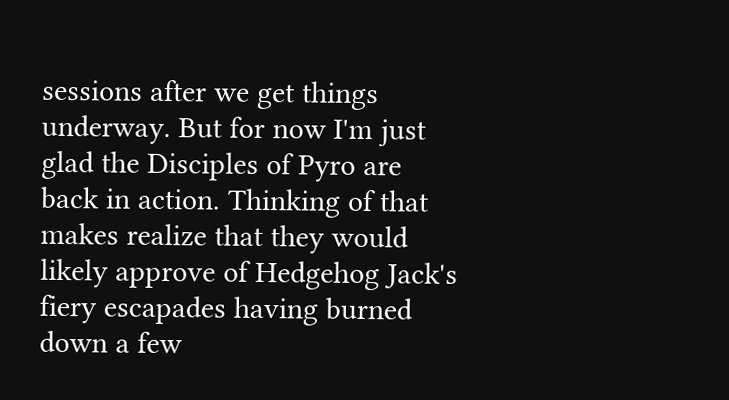sessions after we get things underway. But for now I'm just glad the Disciples of Pyro are back in action. Thinking of that makes realize that they would likely approve of Hedgehog Jack's fiery escapades having burned down a few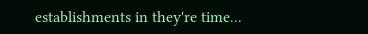establishments in they're time...